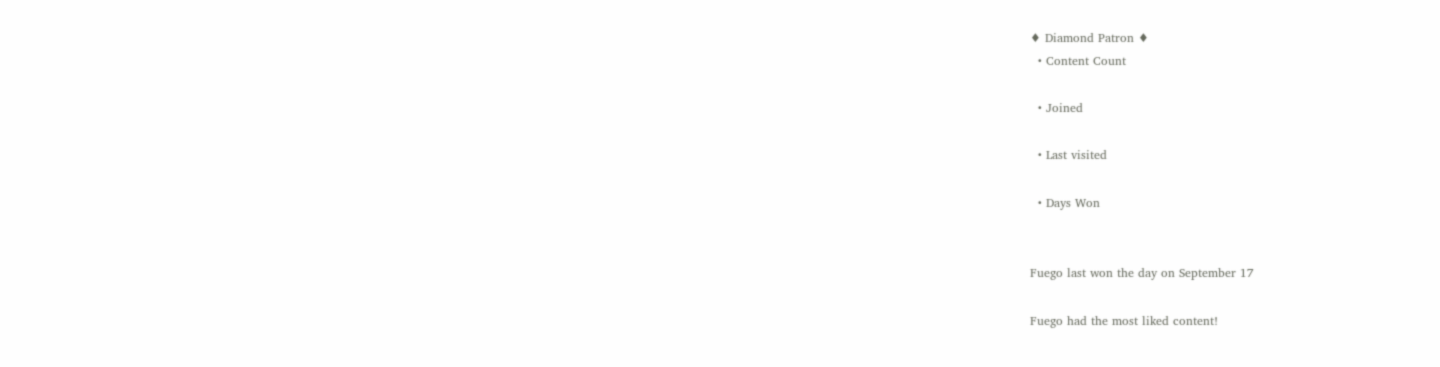♦ Diamond Patron ♦
  • Content Count

  • Joined

  • Last visited

  • Days Won


Fuego last won the day on September 17

Fuego had the most liked content!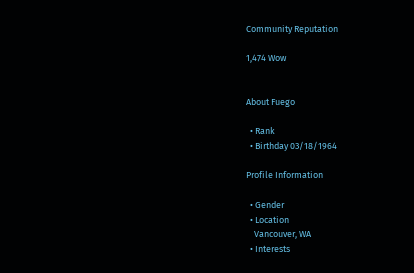Community Reputation

1,474 Wow


About Fuego

  • Rank
  • Birthday 03/18/1964

Profile Information

  • Gender
  • Location
    Vancouver, WA
  • Interests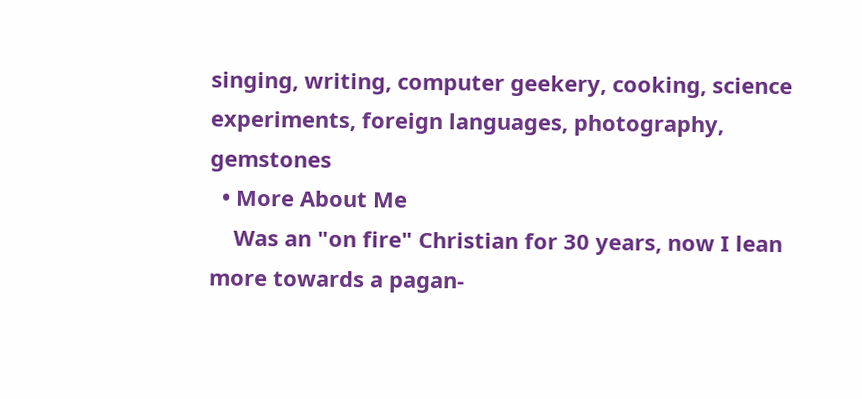singing, writing, computer geekery, cooking, science experiments, foreign languages, photography, gemstones
  • More About Me
    Was an "on fire" Christian for 30 years, now I lean more towards a pagan-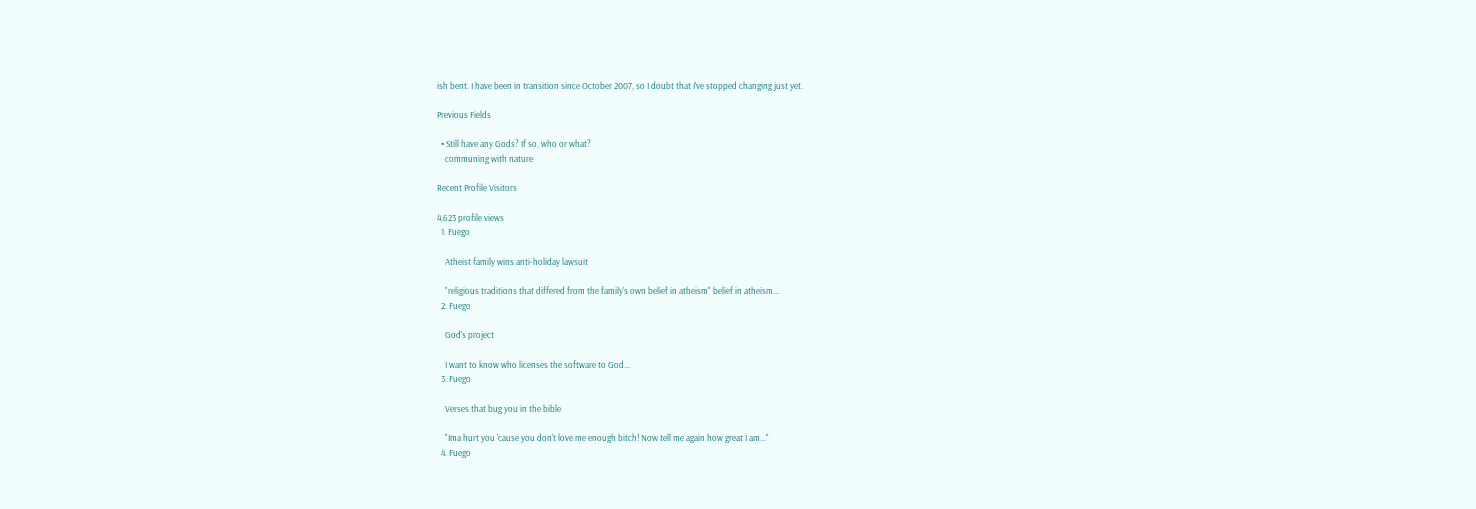ish bent. I have been in transition since October 2007, so I doubt that I've stopped changing just yet.

Previous Fields

  • Still have any Gods? If so, who or what?
    communing with nature

Recent Profile Visitors

4,623 profile views
  1. Fuego

    Atheist family wins anti-holiday lawsuit

    "religious traditions that differed from the family's own belief in atheism" belief in atheism...
  2. Fuego

    God's project

    I want to know who licenses the software to God...
  3. Fuego

    Verses that bug you in the bible

    "Ima hurt you 'cause you don't love me enough bitch! Now tell me again how great I am..."
  4. Fuego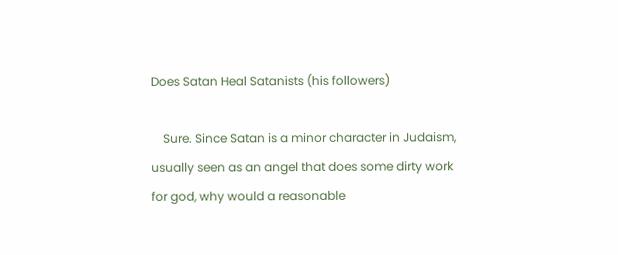Does Satan Heal Satanists (his followers)

    Sure. Since Satan is a minor character in Judaism, usually seen as an angel that does some dirty work for god, why would a reasonable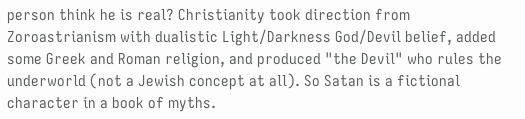person think he is real? Christianity took direction from Zoroastrianism with dualistic Light/Darkness God/Devil belief, added some Greek and Roman religion, and produced "the Devil" who rules the underworld (not a Jewish concept at all). So Satan is a fictional character in a book of myths.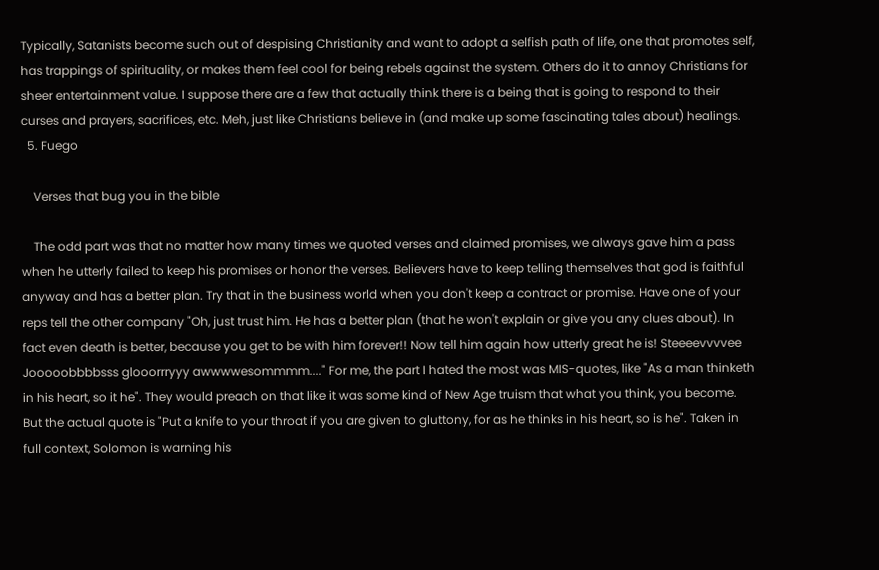Typically, Satanists become such out of despising Christianity and want to adopt a selfish path of life, one that promotes self, has trappings of spirituality, or makes them feel cool for being rebels against the system. Others do it to annoy Christians for sheer entertainment value. I suppose there are a few that actually think there is a being that is going to respond to their curses and prayers, sacrifices, etc. Meh, just like Christians believe in (and make up some fascinating tales about) healings.
  5. Fuego

    Verses that bug you in the bible

    The odd part was that no matter how many times we quoted verses and claimed promises, we always gave him a pass when he utterly failed to keep his promises or honor the verses. Believers have to keep telling themselves that god is faithful anyway and has a better plan. Try that in the business world when you don't keep a contract or promise. Have one of your reps tell the other company "Oh, just trust him. He has a better plan (that he won't explain or give you any clues about). In fact even death is better, because you get to be with him forever!! Now tell him again how utterly great he is! Steeeevvvvee Jooooobbbbsss glooorrryyy awwwwesommmm...." For me, the part I hated the most was MIS-quotes, like "As a man thinketh in his heart, so it he". They would preach on that like it was some kind of New Age truism that what you think, you become. But the actual quote is "Put a knife to your throat if you are given to gluttony, for as he thinks in his heart, so is he". Taken in full context, Solomon is warning his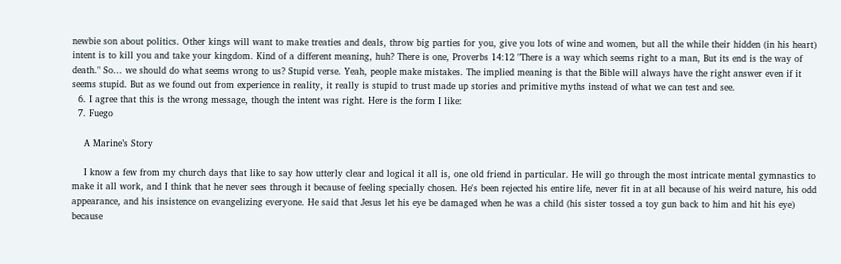newbie son about politics. Other kings will want to make treaties and deals, throw big parties for you, give you lots of wine and women, but all the while their hidden (in his heart) intent is to kill you and take your kingdom. Kind of a different meaning, huh? There is one, Proverbs 14:12 "There is a way which seems right to a man, But its end is the way of death." So... we should do what seems wrong to us? Stupid verse. Yeah, people make mistakes. The implied meaning is that the Bible will always have the right answer even if it seems stupid. But as we found out from experience in reality, it really is stupid to trust made up stories and primitive myths instead of what we can test and see.
  6. I agree that this is the wrong message, though the intent was right. Here is the form I like:
  7. Fuego

    A Marine’s Story

    I know a few from my church days that like to say how utterly clear and logical it all is, one old friend in particular. He will go through the most intricate mental gymnastics to make it all work, and I think that he never sees through it because of feeling specially chosen. He's been rejected his entire life, never fit in at all because of his weird nature, his odd appearance, and his insistence on evangelizing everyone. He said that Jesus let his eye be damaged when he was a child (his sister tossed a toy gun back to him and hit his eye) because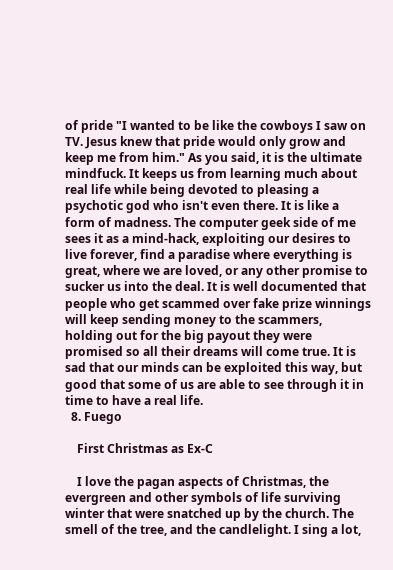of pride "I wanted to be like the cowboys I saw on TV. Jesus knew that pride would only grow and keep me from him." As you said, it is the ultimate mindfuck. It keeps us from learning much about real life while being devoted to pleasing a psychotic god who isn't even there. It is like a form of madness. The computer geek side of me sees it as a mind-hack, exploiting our desires to live forever, find a paradise where everything is great, where we are loved, or any other promise to sucker us into the deal. It is well documented that people who get scammed over fake prize winnings will keep sending money to the scammers, holding out for the big payout they were promised so all their dreams will come true. It is sad that our minds can be exploited this way, but good that some of us are able to see through it in time to have a real life.
  8. Fuego

    First Christmas as Ex-C

    I love the pagan aspects of Christmas, the evergreen and other symbols of life surviving winter that were snatched up by the church. The smell of the tree, and the candlelight. I sing a lot,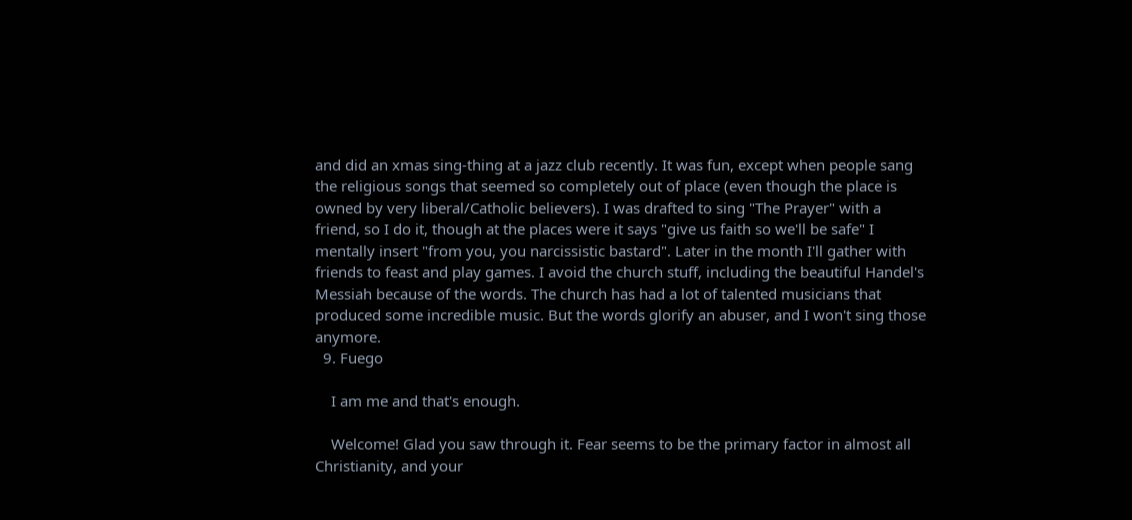and did an xmas sing-thing at a jazz club recently. It was fun, except when people sang the religious songs that seemed so completely out of place (even though the place is owned by very liberal/Catholic believers). I was drafted to sing "The Prayer" with a friend, so I do it, though at the places were it says "give us faith so we'll be safe" I mentally insert "from you, you narcissistic bastard". Later in the month I'll gather with friends to feast and play games. I avoid the church stuff, including the beautiful Handel's Messiah because of the words. The church has had a lot of talented musicians that produced some incredible music. But the words glorify an abuser, and I won't sing those anymore.
  9. Fuego

    I am me and that's enough.

    Welcome! Glad you saw through it. Fear seems to be the primary factor in almost all Christianity, and your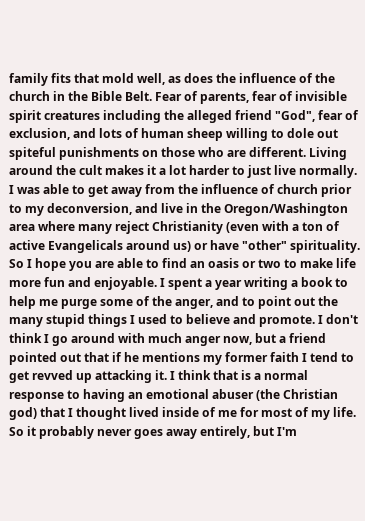family fits that mold well, as does the influence of the church in the Bible Belt. Fear of parents, fear of invisible spirit creatures including the alleged friend "God", fear of exclusion, and lots of human sheep willing to dole out spiteful punishments on those who are different. Living around the cult makes it a lot harder to just live normally. I was able to get away from the influence of church prior to my deconversion, and live in the Oregon/Washington area where many reject Christianity (even with a ton of active Evangelicals around us) or have "other" spirituality. So I hope you are able to find an oasis or two to make life more fun and enjoyable. I spent a year writing a book to help me purge some of the anger, and to point out the many stupid things I used to believe and promote. I don't think I go around with much anger now, but a friend pointed out that if he mentions my former faith I tend to get revved up attacking it. I think that is a normal response to having an emotional abuser (the Christian god) that I thought lived inside of me for most of my life. So it probably never goes away entirely, but I'm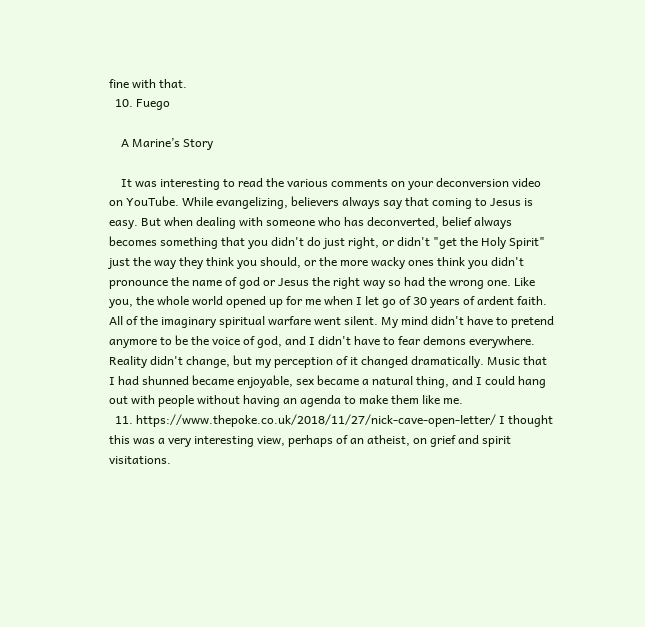fine with that.
  10. Fuego

    A Marine’s Story

    It was interesting to read the various comments on your deconversion video on YouTube. While evangelizing, believers always say that coming to Jesus is easy. But when dealing with someone who has deconverted, belief always becomes something that you didn't do just right, or didn't "get the Holy Spirit" just the way they think you should, or the more wacky ones think you didn't pronounce the name of god or Jesus the right way so had the wrong one. Like you, the whole world opened up for me when I let go of 30 years of ardent faith. All of the imaginary spiritual warfare went silent. My mind didn't have to pretend anymore to be the voice of god, and I didn't have to fear demons everywhere. Reality didn't change, but my perception of it changed dramatically. Music that I had shunned became enjoyable, sex became a natural thing, and I could hang out with people without having an agenda to make them like me.
  11. https://www.thepoke.co.uk/2018/11/27/nick-cave-open-letter/ I thought this was a very interesting view, perhaps of an atheist, on grief and spirit visitations.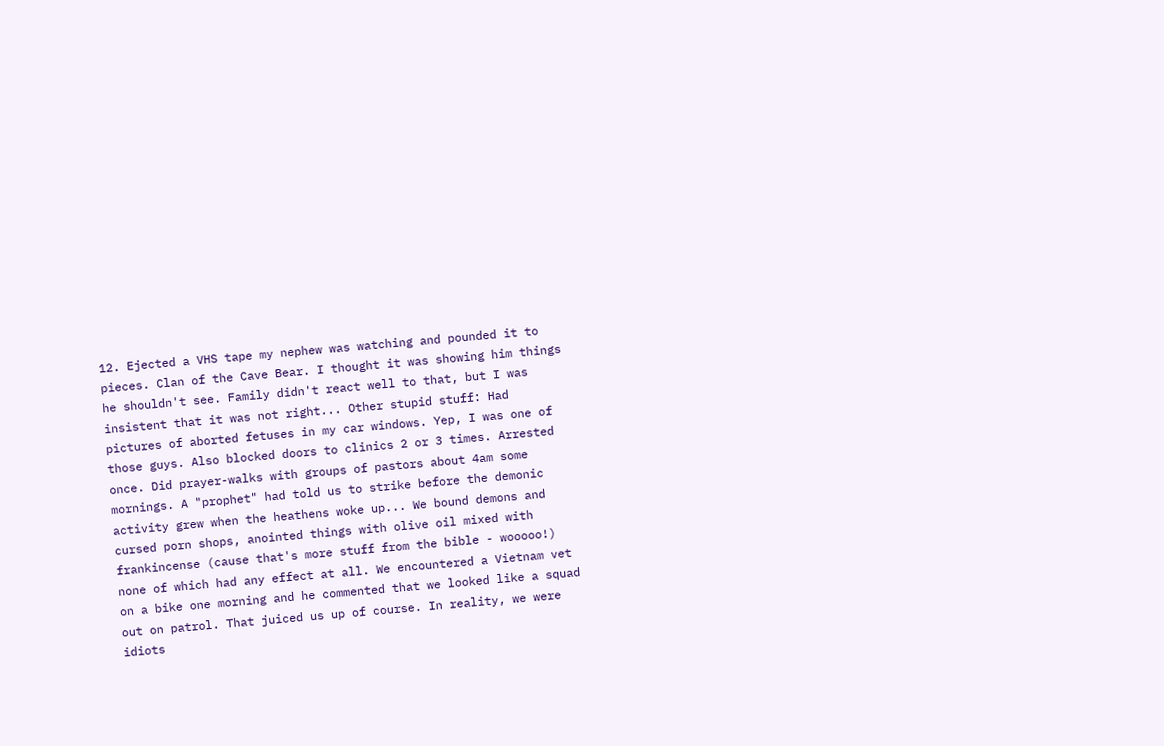12. Ejected a VHS tape my nephew was watching and pounded it to pieces. Clan of the Cave Bear. I thought it was showing him things he shouldn't see. Family didn't react well to that, but I was insistent that it was not right... Other stupid stuff: Had pictures of aborted fetuses in my car windows. Yep, I was one of those guys. Also blocked doors to clinics 2 or 3 times. Arrested once. Did prayer-walks with groups of pastors about 4am some mornings. A "prophet" had told us to strike before the demonic activity grew when the heathens woke up... We bound demons and cursed porn shops, anointed things with olive oil mixed with frankincense (cause that's more stuff from the bible - wooooo!) none of which had any effect at all. We encountered a Vietnam vet on a bike one morning and he commented that we looked like a squad out on patrol. That juiced us up of course. In reality, we were idiots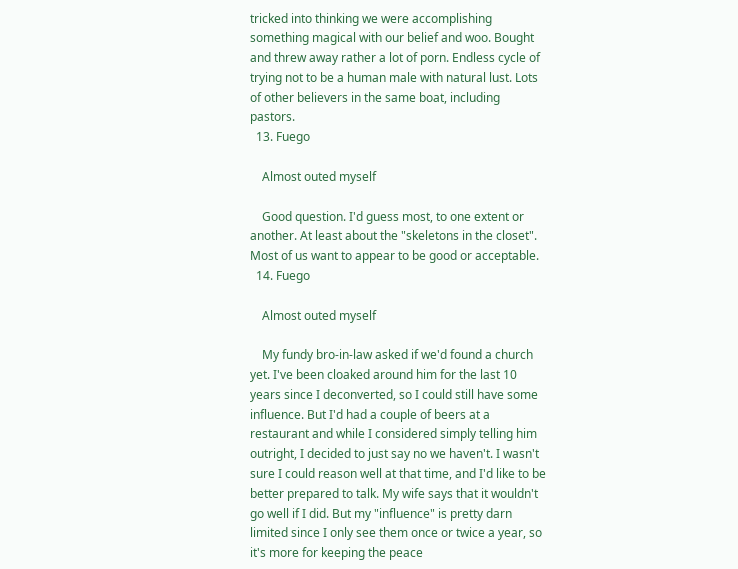tricked into thinking we were accomplishing something magical with our belief and woo. Bought and threw away rather a lot of porn. Endless cycle of trying not to be a human male with natural lust. Lots of other believers in the same boat, including pastors.
  13. Fuego

    Almost outed myself

    Good question. I'd guess most, to one extent or another. At least about the "skeletons in the closet". Most of us want to appear to be good or acceptable.
  14. Fuego

    Almost outed myself

    My fundy bro-in-law asked if we'd found a church yet. I've been cloaked around him for the last 10 years since I deconverted, so I could still have some influence. But I'd had a couple of beers at a restaurant and while I considered simply telling him outright, I decided to just say no we haven't. I wasn't sure I could reason well at that time, and I'd like to be better prepared to talk. My wife says that it wouldn't go well if I did. But my "influence" is pretty darn limited since I only see them once or twice a year, so it's more for keeping the peace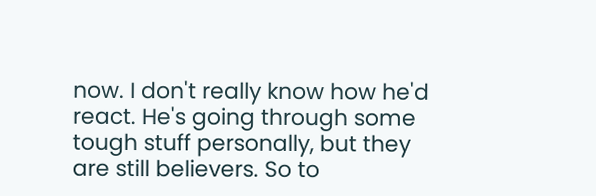now. I don't really know how he'd react. He's going through some tough stuff personally, but they are still believers. So to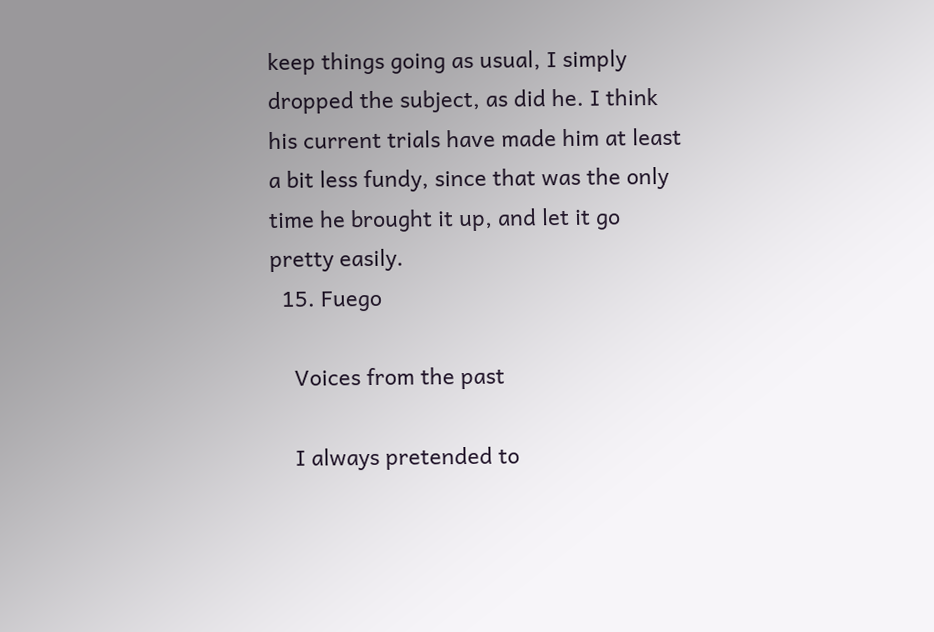keep things going as usual, I simply dropped the subject, as did he. I think his current trials have made him at least a bit less fundy, since that was the only time he brought it up, and let it go pretty easily.
  15. Fuego

    Voices from the past

    I always pretended to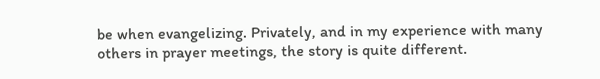be when evangelizing. Privately, and in my experience with many others in prayer meetings, the story is quite different.